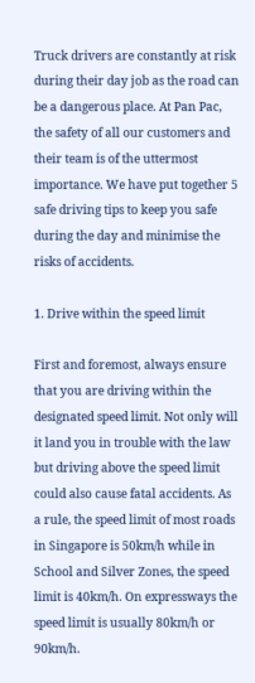Truck drivers are constantly at risk during their day job as the road can be a dangerous place. At Pan Pac, the safety of all our customers and their team is of the uttermost importance. We have put together 5 safe driving tips to keep you safe during the day and minimise the risks of accidents.

1. Drive within the speed limit

First and foremost, always ensure that you are driving within the designated speed limit. Not only will it land you in trouble with the law but driving above the speed limit could also cause fatal accidents. As a rule, the speed limit of most roads in Singapore is 50km/h while in School and Silver Zones, the speed limit is 40km/h. On expressways the speed limit is usually 80km/h or 90km/h.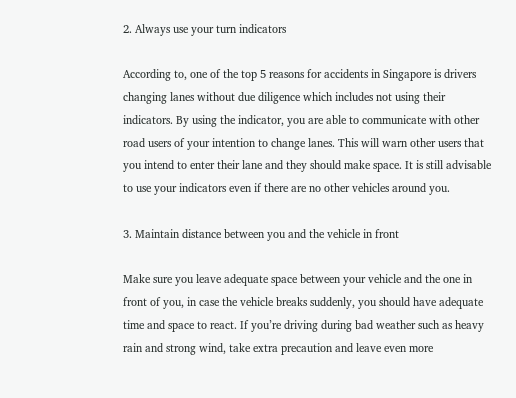2. Always use your turn indicators

According to, one of the top 5 reasons for accidents in Singapore is drivers changing lanes without due diligence which includes not using their indicators. By using the indicator, you are able to communicate with other road users of your intention to change lanes. This will warn other users that you intend to enter their lane and they should make space. It is still advisable to use your indicators even if there are no other vehicles around you.

3. Maintain distance between you and the vehicle in front

Make sure you leave adequate space between your vehicle and the one in front of you, in case the vehicle breaks suddenly, you should have adequate time and space to react. If you’re driving during bad weather such as heavy rain and strong wind, take extra precaution and leave even more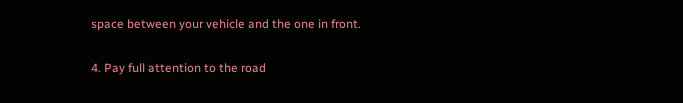space between your vehicle and the one in front.

4. Pay full attention to the road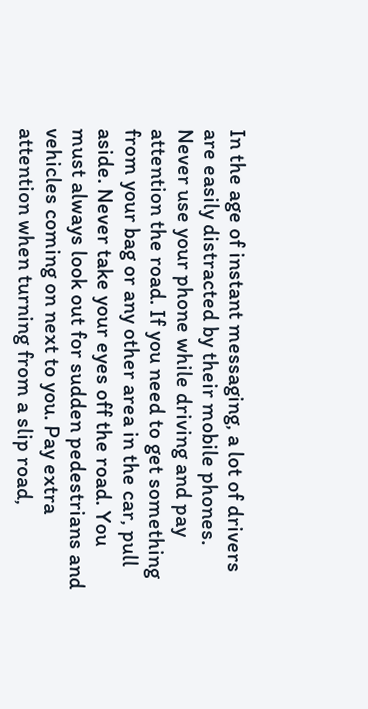In the age of instant messaging, a lot of drivers are easily distracted by their mobile phones. Never use your phone while driving and pay attention the road. If you need to get something from your bag or any other area in the car, pull aside. Never take your eyes off the road. You must always look out for sudden pedestrians and vehicles coming on next to you. Pay extra attention when turning from a slip road,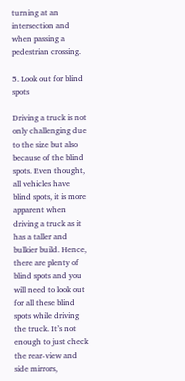turning at an intersection and when passing a pedestrian crossing.

5. Look out for blind spots

Driving a truck is not only challenging due to the size but also because of the blind spots. Even thought, all vehicles have blind spots, it is more apparent when driving a truck as it has a taller and bulkier build. Hence, there are plenty of blind spots and you will need to look out for all these blind spots while driving the truck. It’s not enough to just check the rear-view and side mirrors,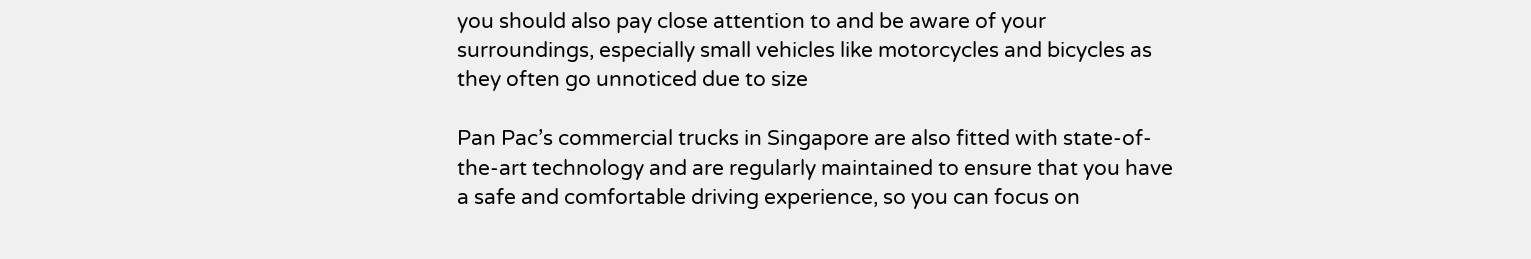you should also pay close attention to and be aware of your surroundings, especially small vehicles like motorcycles and bicycles as they often go unnoticed due to size

Pan Pac’s commercial trucks in Singapore are also fitted with state-of-the-art technology and are regularly maintained to ensure that you have a safe and comfortable driving experience, so you can focus on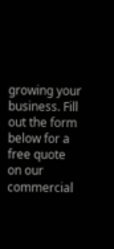growing your business. Fill out the form below for a free quote on our commercial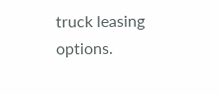truck leasing options.